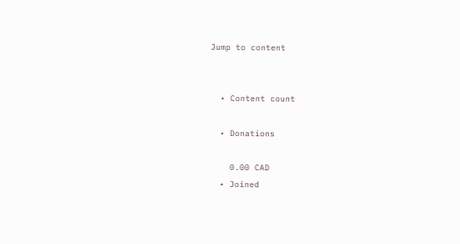Jump to content


  • Content count

  • Donations

    0.00 CAD
  • Joined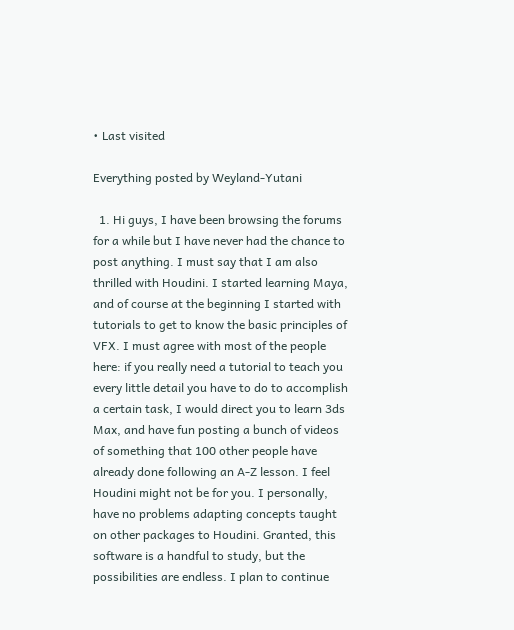• Last visited

Everything posted by Weyland-Yutani

  1. Hi guys, I have been browsing the forums for a while but I have never had the chance to post anything. I must say that I am also thrilled with Houdini. I started learning Maya, and of course at the beginning I started with tutorials to get to know the basic principles of VFX. I must agree with most of the people here: if you really need a tutorial to teach you every little detail you have to do to accomplish a certain task, I would direct you to learn 3ds Max, and have fun posting a bunch of videos of something that 100 other people have already done following an A-Z lesson. I feel Houdini might not be for you. I personally, have no problems adapting concepts taught on other packages to Houdini. Granted, this software is a handful to study, but the possibilities are endless. I plan to continue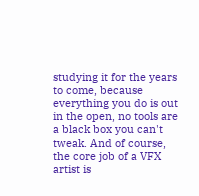studying it for the years to come, because everything you do is out in the open, no tools are a black box you can't tweak. And of course, the core job of a VFX artist is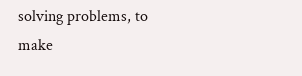solving problems, to make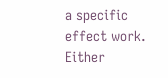a specific effect work. Either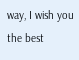way, I wish you the best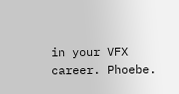in your VFX career. Phoebe.